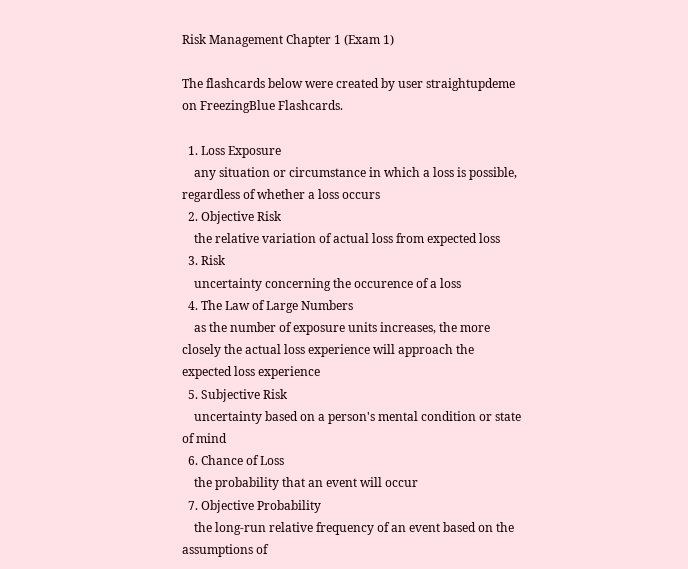Risk Management Chapter 1 (Exam 1)

The flashcards below were created by user straightupdeme on FreezingBlue Flashcards.

  1. Loss Exposure
    any situation or circumstance in which a loss is possible, regardless of whether a loss occurs
  2. Objective Risk
    the relative variation of actual loss from expected loss
  3. Risk
    uncertainty concerning the occurence of a loss
  4. The Law of Large Numbers
    as the number of exposure units increases, the more closely the actual loss experience will approach the expected loss experience
  5. Subjective Risk
    uncertainty based on a person's mental condition or state of mind
  6. Chance of Loss
    the probability that an event will occur
  7. Objective Probability
    the long-run relative frequency of an event based on the assumptions of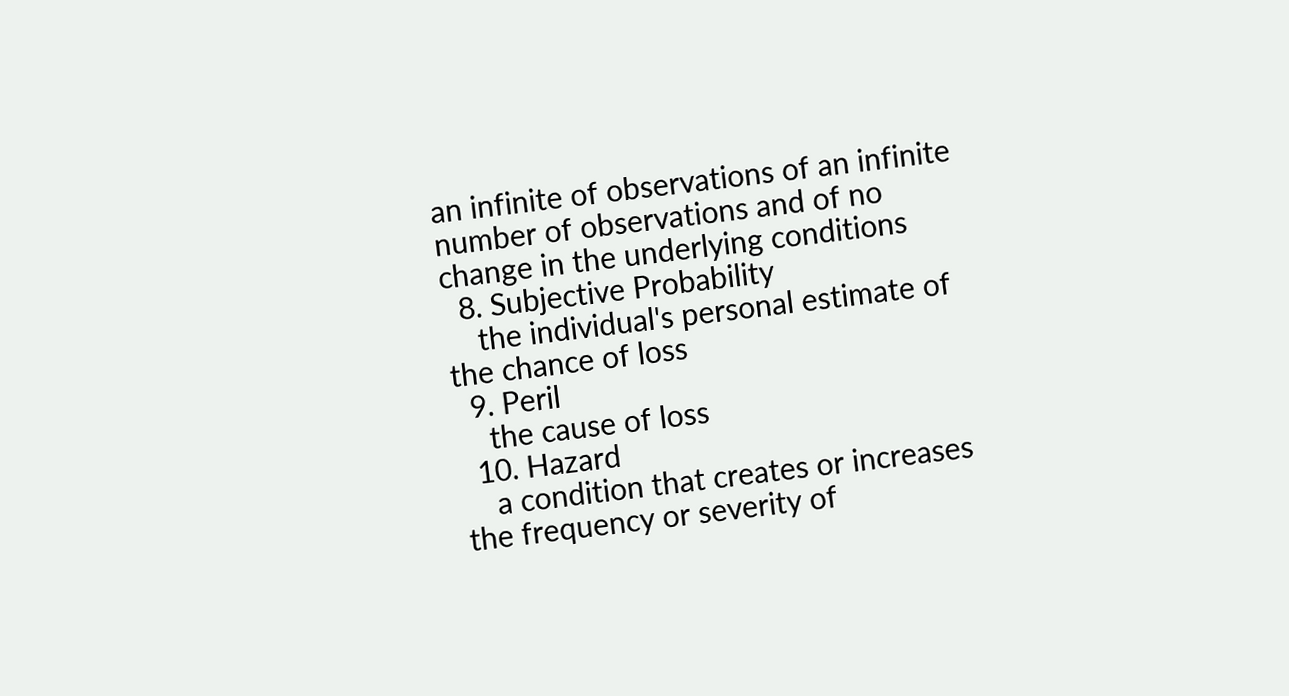an infinite of observations of an infinite number of observations and of no change in the underlying conditions
  8. Subjective Probability
    the individual's personal estimate of the chance of loss
  9. Peril
    the cause of loss
  10. Hazard
    a condition that creates or increases the frequency or severity of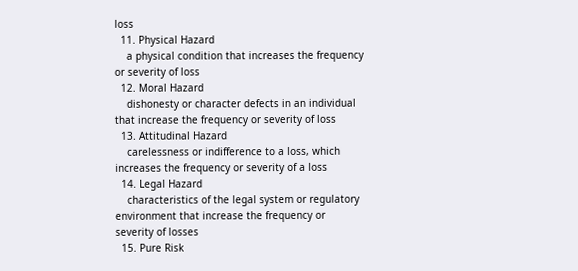loss
  11. Physical Hazard
    a physical condition that increases the frequency or severity of loss
  12. Moral Hazard
    dishonesty or character defects in an individual that increase the frequency or severity of loss
  13. Attitudinal Hazard
    carelessness or indifference to a loss, which increases the frequency or severity of a loss
  14. Legal Hazard
    characteristics of the legal system or regulatory environment that increase the frequency or severity of losses
  15. Pure Risk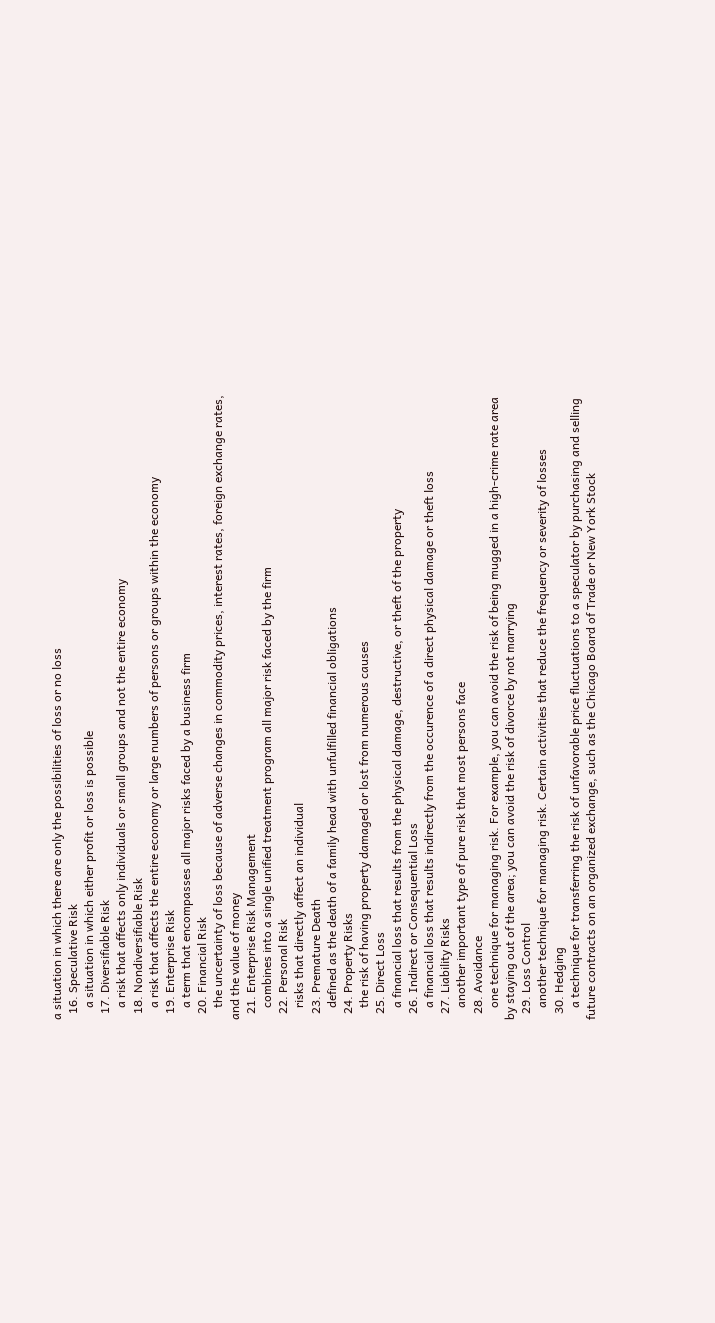a situation in which there are only the possibilities of loss or no loss
  16. Speculative Risk
    a situation in which either profit or loss is possible
  17. Diversifiable Risk
    a risk that affects only individuals or small groups and not the entire economy
  18. Nondiversifiable Risk
    a risk that affects the entire economy or large numbers of persons or groups within the economy
  19. Enterprise Risk
    a term that encompasses all major risks faced by a business firm
  20. Financial Risk
    the uncertainty of loss because of adverse changes in commodity prices, interest rates, foreign exchange rates, and the value of money
  21. Enterprise Risk Management
    combines into a single unified treatment program all major risk faced by the firm
  22. Personal Risk
    risks that directly affect an individual
  23. Premature Death
    defined as the death of a family head with unfulfilled financial obligations
  24. Property Risks
    the risk of having property damaged or lost from numerous causes
  25. Direct Loss
    a financial loss that results from the physical damage, destructive, or theft of the property
  26. Indirect or Consequential Loss
    a financial loss that results indirectly from the occurence of a direct physical damage or theft loss
  27. Liability Risks
    another important type of pure risk that most persons face
  28. Avoidance
    one technique for managing risk. For example, you can avoid the risk of being mugged in a high-crime rate area by staying out of the area; you can avoid the risk of divorce by not marrying
  29. Loss Control
    another technique for managing risk. Certain activities that reduce the frequency or severity of losses
  30. Hedging
    a technique for transferring the risk of unfavorable price fluctuations to a speculator by purchasing and selling future contracts on an organized exchange, such as the Chicago Board of Trade or New York Stock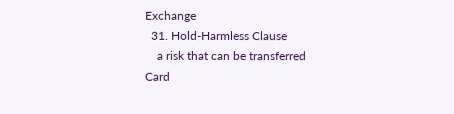Exchange
  31. Hold-Harmless Clause
    a risk that can be transferred
Card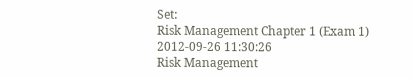Set:
Risk Management Chapter 1 (Exam 1)
2012-09-26 11:30:26
Risk Management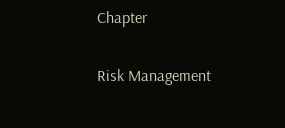Chapter

Risk Management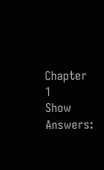Chapter 1
Show Answers: